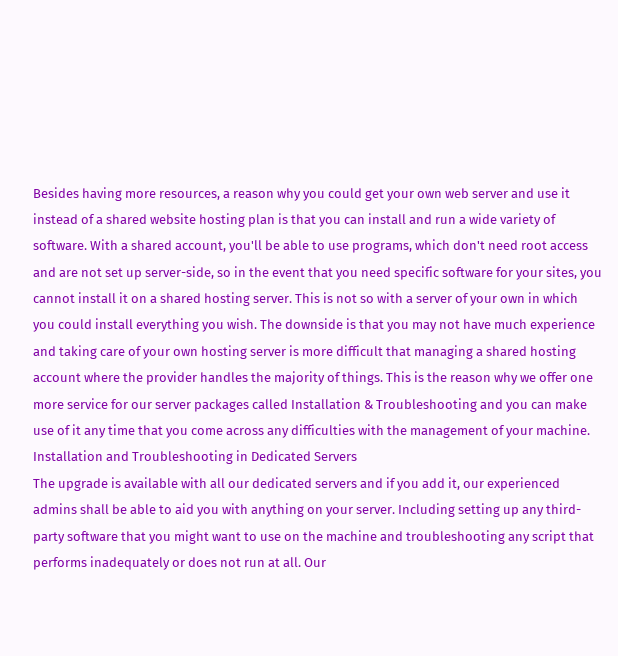Besides having more resources, a reason why you could get your own web server and use it instead of a shared website hosting plan is that you can install and run a wide variety of software. With a shared account, you'll be able to use programs, which don't need root access and are not set up server-side, so in the event that you need specific software for your sites, you cannot install it on a shared hosting server. This is not so with a server of your own in which you could install everything you wish. The downside is that you may not have much experience and taking care of your own hosting server is more difficult that managing a shared hosting account where the provider handles the majority of things. This is the reason why we offer one more service for our server packages called Installation & Troubleshooting and you can make use of it any time that you come across any difficulties with the management of your machine.
Installation and Troubleshooting in Dedicated Servers
The upgrade is available with all our dedicated servers and if you add it, our experienced admins shall be able to aid you with anything on your server. Including setting up any third-party software that you might want to use on the machine and troubleshooting any script that performs inadequately or does not run at all. Our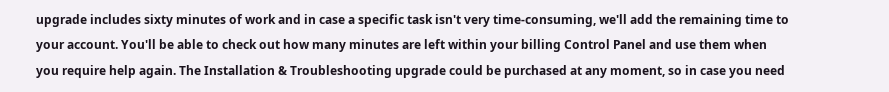upgrade includes sixty minutes of work and in case a specific task isn't very time-consuming, we'll add the remaining time to your account. You'll be able to check out how many minutes are left within your billing Control Panel and use them when you require help again. The Installation & Troubleshooting upgrade could be purchased at any moment, so in case you need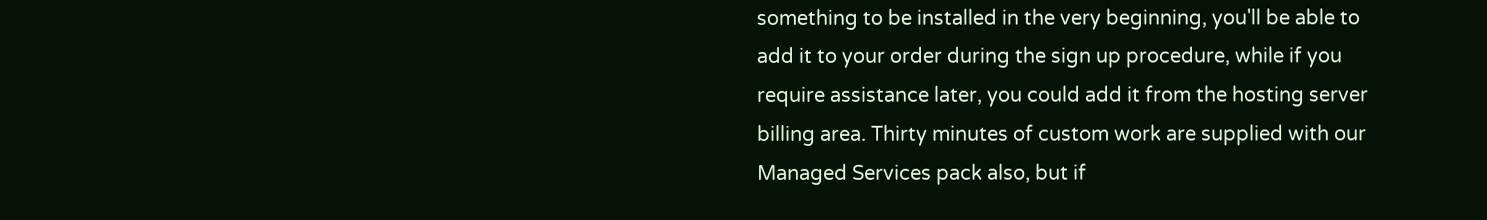something to be installed in the very beginning, you'll be able to add it to your order during the sign up procedure, while if you require assistance later, you could add it from the hosting server billing area. Thirty minutes of custom work are supplied with our Managed Services pack also, but if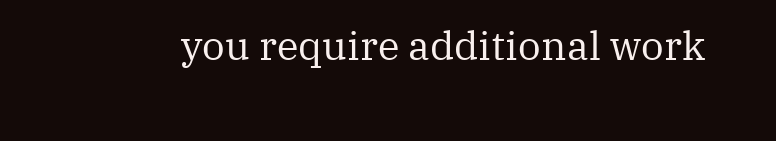you require additional work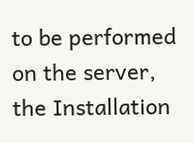to be performed on the server, the Installation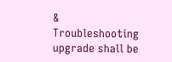& Troubleshooting upgrade shall be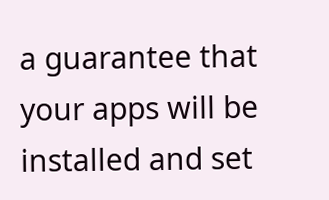a guarantee that your apps will be installed and set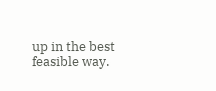up in the best feasible way.